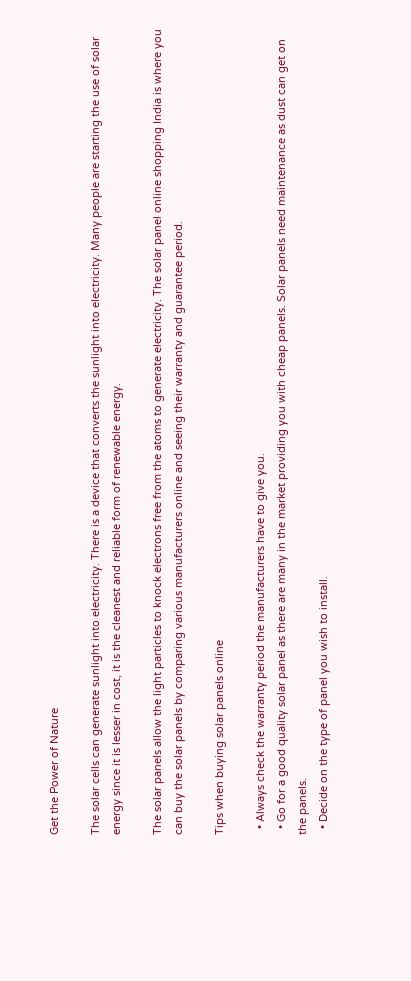Get the Power of Nature

The solar cells can generate sunlight into electricity. There is a device that converts the sunlight into electricity. Many people are starting the use of solar energy since it is lesser in cost, it is the cleanest and reliable form of renewable energy.

The solar panels allow the light particles to knock electrons free from the atoms to generate electricity. The solar panel online shopping India is where you can buy the solar panels by comparing various manufacturers online and seeing their warranty and guarantee period.

Tips when buying solar panels online

  • Always check the warranty period the manufacturers have to give you.
  • Go for a good quality solar panel as there are many in the market providing you with cheap panels. Solar panels need maintenance as dust can get on the panels.
  • Decide on the type of panel you wish to install.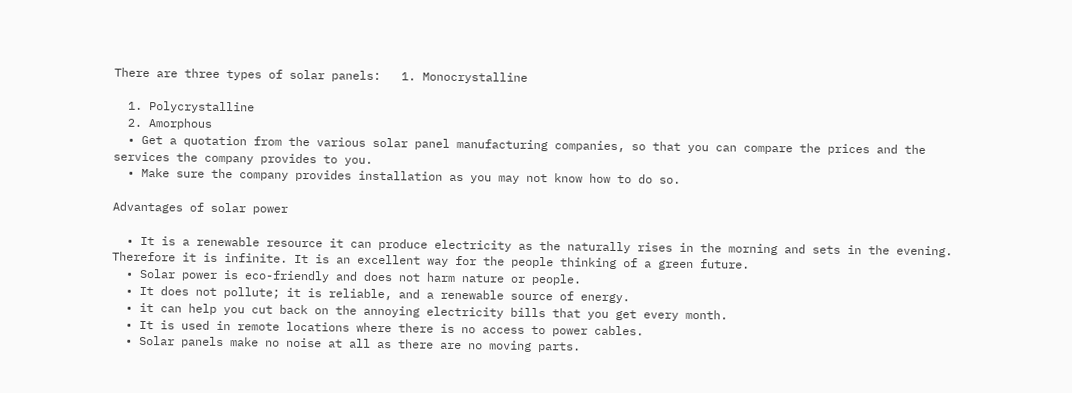There are three types of solar panels:   1. Monocrystalline

  1. Polycrystalline
  2. Amorphous
  • Get a quotation from the various solar panel manufacturing companies, so that you can compare the prices and the services the company provides to you.
  • Make sure the company provides installation as you may not know how to do so.

Advantages of solar power

  • It is a renewable resource it can produce electricity as the naturally rises in the morning and sets in the evening. Therefore it is infinite. It is an excellent way for the people thinking of a green future.
  • Solar power is eco-friendly and does not harm nature or people.
  • It does not pollute; it is reliable, and a renewable source of energy.
  • it can help you cut back on the annoying electricity bills that you get every month.
  • It is used in remote locations where there is no access to power cables.
  • Solar panels make no noise at all as there are no moving parts.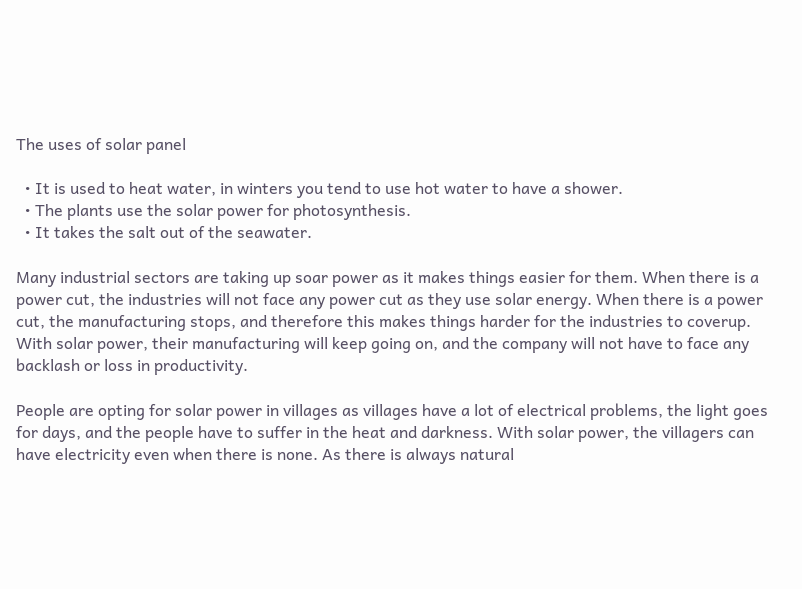The uses of solar panel

  • It is used to heat water, in winters you tend to use hot water to have a shower.
  • The plants use the solar power for photosynthesis.
  • It takes the salt out of the seawater.

Many industrial sectors are taking up soar power as it makes things easier for them. When there is a power cut, the industries will not face any power cut as they use solar energy. When there is a power cut, the manufacturing stops, and therefore this makes things harder for the industries to coverup. With solar power, their manufacturing will keep going on, and the company will not have to face any backlash or loss in productivity.

People are opting for solar power in villages as villages have a lot of electrical problems, the light goes for days, and the people have to suffer in the heat and darkness. With solar power, the villagers can have electricity even when there is none. As there is always natural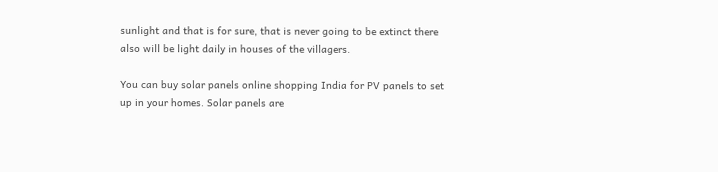sunlight and that is for sure, that is never going to be extinct there also will be light daily in houses of the villagers.

You can buy solar panels online shopping India for PV panels to set up in your homes. Solar panels are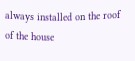always installed on the roof of the house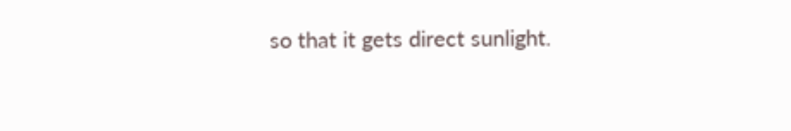so that it gets direct sunlight.